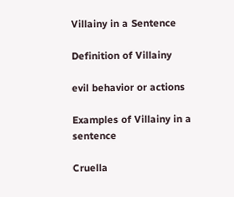Villainy in a Sentence

Definition of Villainy

evil behavior or actions

Examples of Villainy in a sentence

Cruella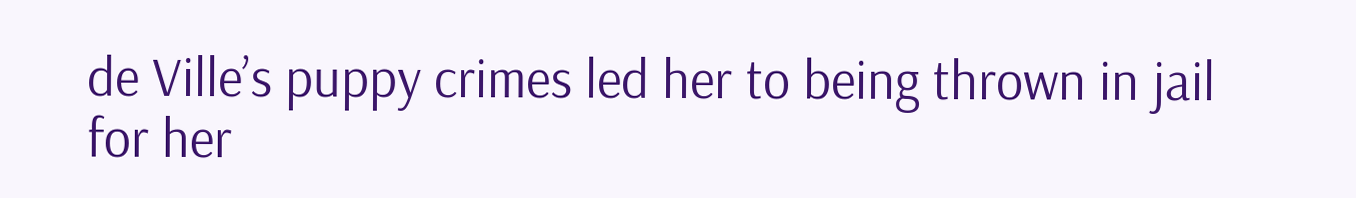de Ville’s puppy crimes led her to being thrown in jail for her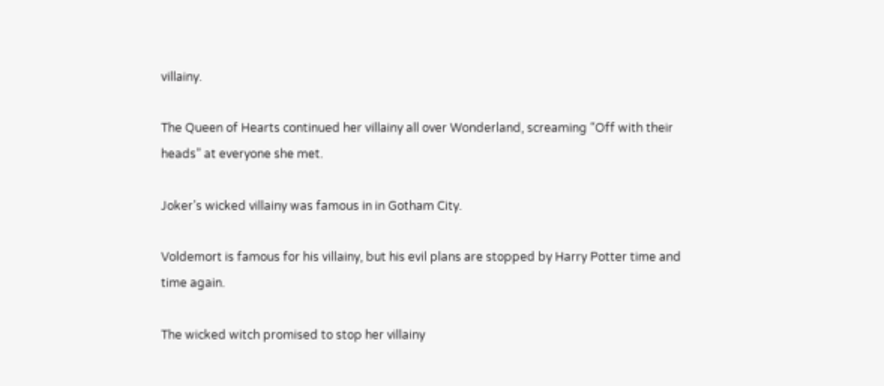villainy.

The Queen of Hearts continued her villainy all over Wonderland, screaming “Off with their heads” at everyone she met.

Joker’s wicked villainy was famous in in Gotham City.

Voldemort is famous for his villainy, but his evil plans are stopped by Harry Potter time and time again.

The wicked witch promised to stop her villainy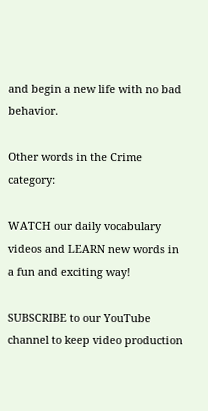and begin a new life with no bad behavior.

Other words in the Crime category:

WATCH our daily vocabulary videos and LEARN new words in a fun and exciting way!

SUBSCRIBE to our YouTube channel to keep video production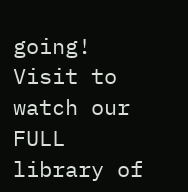going! Visit to watch our FULL library of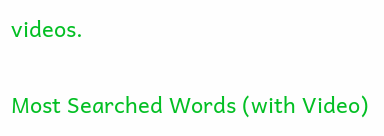videos.

Most Searched Words (with Video)